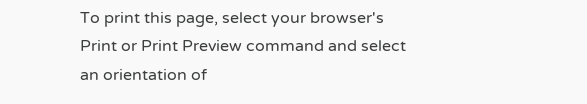To print this page, select your browser's Print or Print Preview command and select an orientation of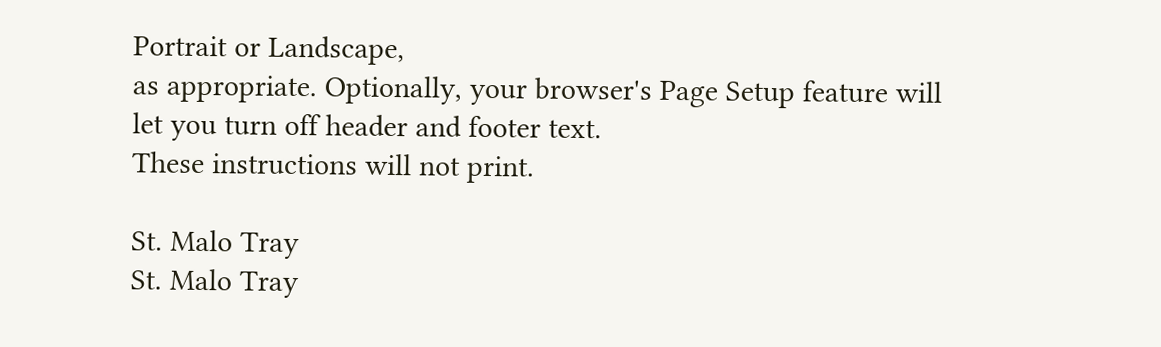Portrait or Landscape,
as appropriate. Optionally, your browser's Page Setup feature will let you turn off header and footer text.
These instructions will not print.

St. Malo Tray
St. Malo Tray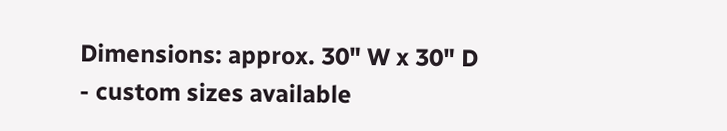Dimensions: approx. 30" W x 30" D - custom sizes available